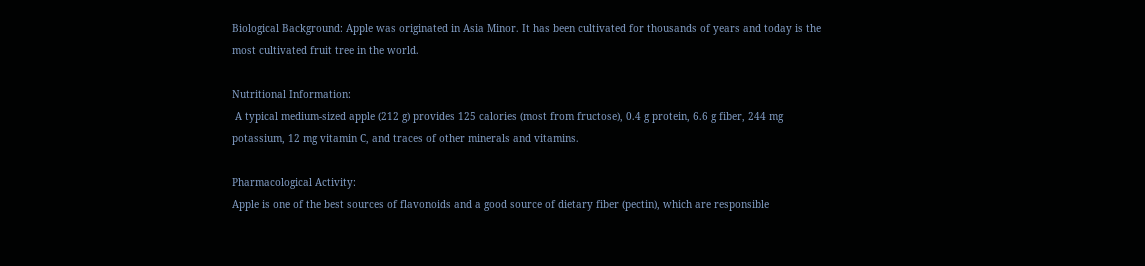Biological Background: Apple was originated in Asia Minor. It has been cultivated for thousands of years and today is the most cultivated fruit tree in the world.

Nutritional Information:
 A typical medium-sized apple (212 g) provides 125 calories (most from fructose), 0.4 g protein, 6.6 g fiber, 244 mg potassium, 12 mg vitamin C, and traces of other minerals and vitamins.

Pharmacological Activity:
Apple is one of the best sources of flavonoids and a good source of dietary fiber (pectin), which are responsible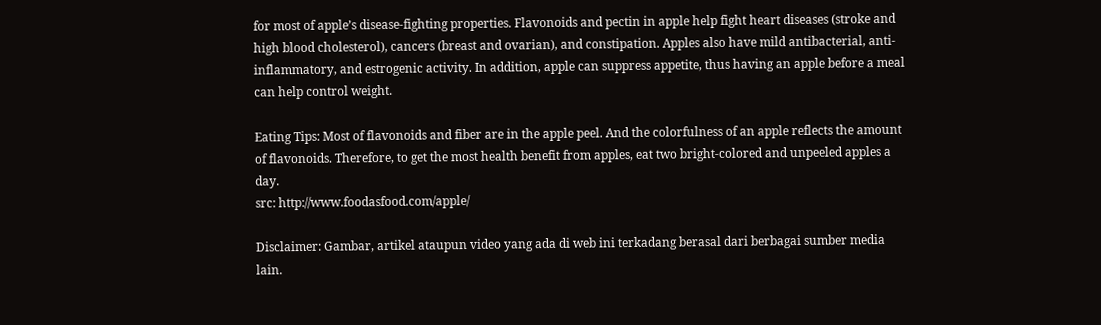for most of apple’s disease-fighting properties. Flavonoids and pectin in apple help fight heart diseases (stroke and high blood cholesterol), cancers (breast and ovarian), and constipation. Apples also have mild antibacterial, anti-inflammatory, and estrogenic activity. In addition, apple can suppress appetite, thus having an apple before a meal can help control weight.

Eating Tips: Most of flavonoids and fiber are in the apple peel. And the colorfulness of an apple reflects the amount of flavonoids. Therefore, to get the most health benefit from apples, eat two bright-colored and unpeeled apples a day.
src: http://www.foodasfood.com/apple/

Disclaimer: Gambar, artikel ataupun video yang ada di web ini terkadang berasal dari berbagai sumber media lain.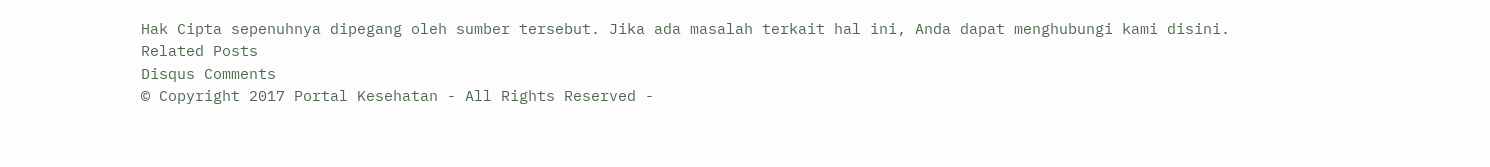Hak Cipta sepenuhnya dipegang oleh sumber tersebut. Jika ada masalah terkait hal ini, Anda dapat menghubungi kami disini.
Related Posts
Disqus Comments
© Copyright 2017 Portal Kesehatan - All Rights Reserved -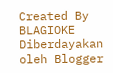Created By BLAGIOKE Diberdayakan oleh Blogger